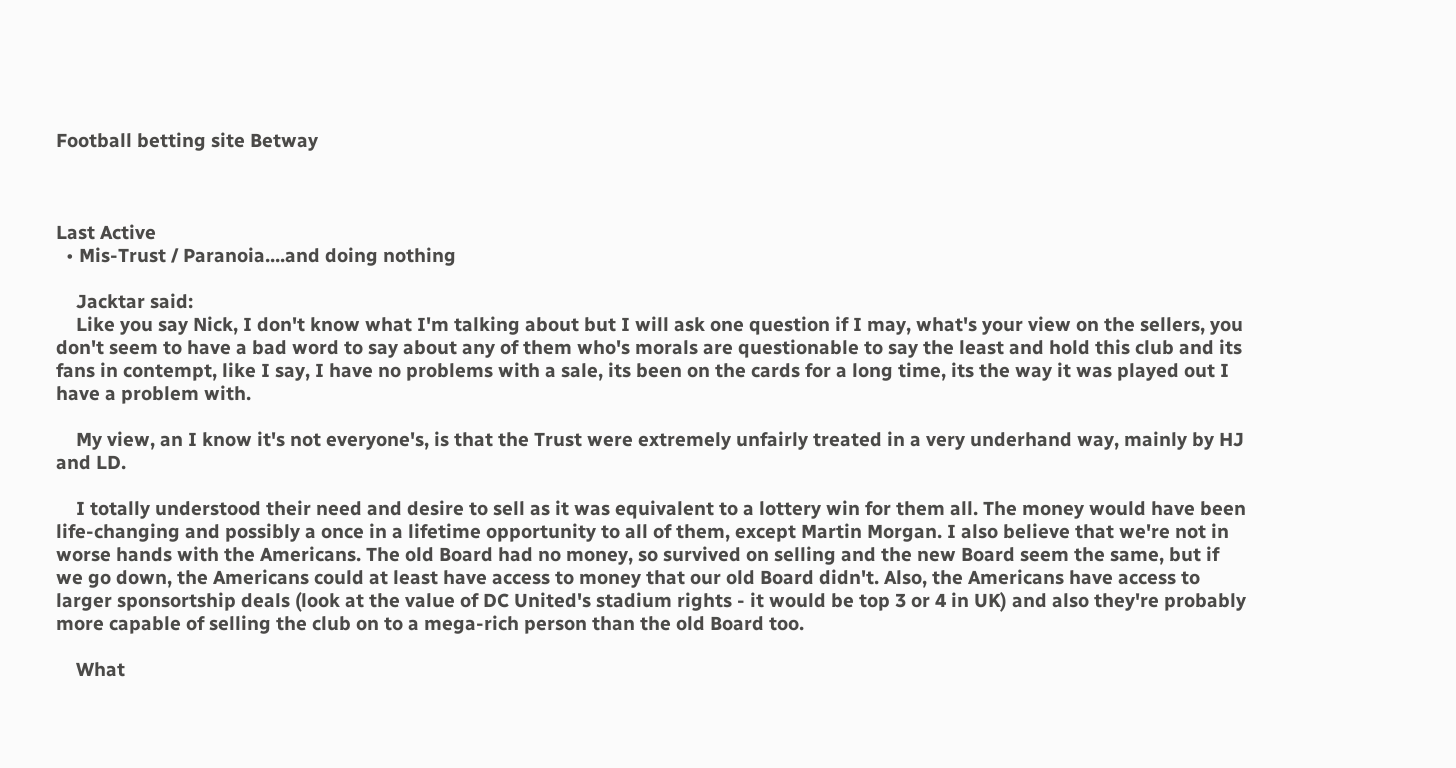Football betting site Betway



Last Active
  • Mis-Trust / Paranoia....and doing nothing

    Jacktar said:
    Like you say Nick, I don't know what I'm talking about but I will ask one question if I may, what's your view on the sellers, you don't seem to have a bad word to say about any of them who's morals are questionable to say the least and hold this club and its fans in contempt, like I say, I have no problems with a sale, its been on the cards for a long time, its the way it was played out I have a problem with.

    My view, an I know it's not everyone's, is that the Trust were extremely unfairly treated in a very underhand way, mainly by HJ and LD.

    I totally understood their need and desire to sell as it was equivalent to a lottery win for them all. The money would have been life-changing and possibly a once in a lifetime opportunity to all of them, except Martin Morgan. I also believe that we're not in worse hands with the Americans. The old Board had no money, so survived on selling and the new Board seem the same, but if we go down, the Americans could at least have access to money that our old Board didn't. Also, the Americans have access to larger sponsortship deals (look at the value of DC United's stadium rights - it would be top 3 or 4 in UK) and also they're probably more capable of selling the club on to a mega-rich person than the old Board too.

    What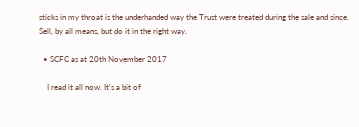sticks in my throat is the underhanded way the Trust were treated during the sale and since. Sell, by all means, but do it in the right way.

  • SCFC as at 20th November 2017

    I read it all now. It's a bit of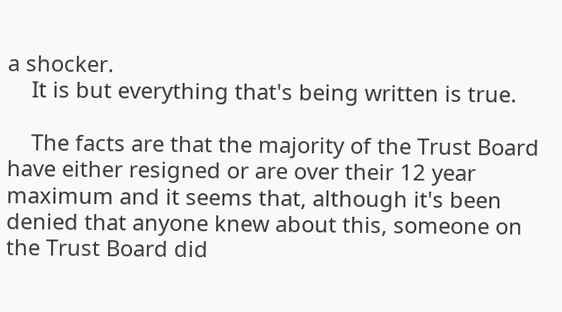a shocker.
    It is but everything that's being written is true.

    The facts are that the majority of the Trust Board have either resigned or are over their 12 year maximum and it seems that, although it's been denied that anyone knew about this, someone on the Trust Board did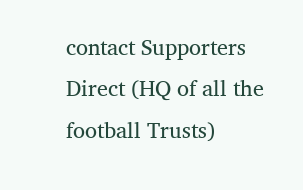contact Supporters Direct (HQ of all the football Trusts)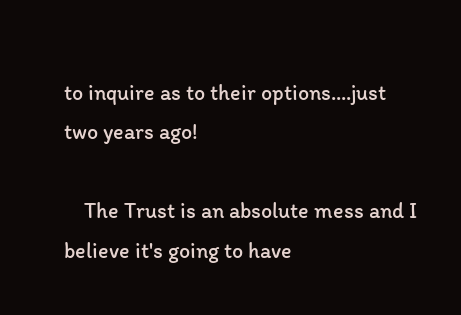to inquire as to their options....just two years ago!

    The Trust is an absolute mess and I believe it's going to have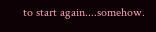to start again....somehow.